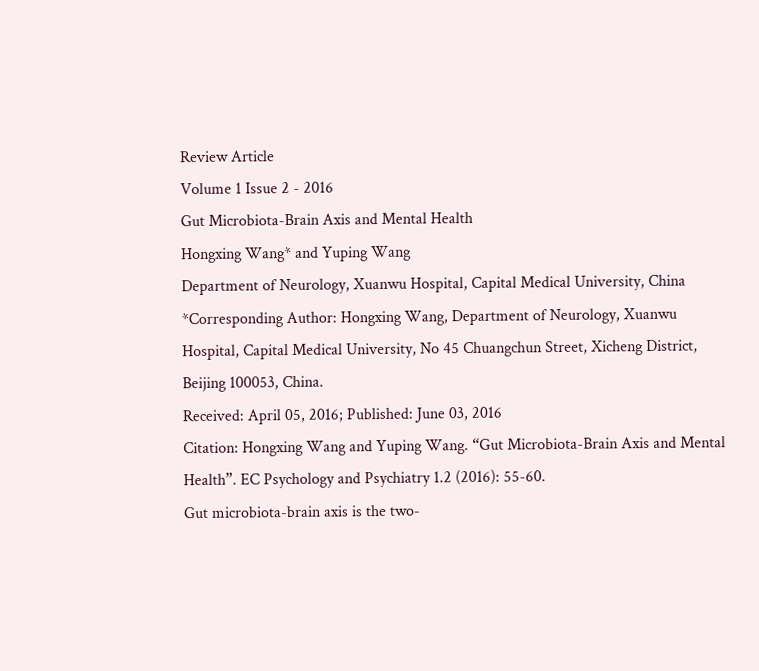Review Article
Volume 1 Issue 2 - 2016
Gut Microbiota-Brain Axis and Mental Health
Hongxing Wang* and Yuping Wang
Department of Neurology, Xuanwu Hospital, Capital Medical University, China
*Corresponding Author: Hongxing Wang, Department of Neurology, Xuanwu Hospital, Capital Medical University, No 45 Chuangchun Street, Xicheng District, Beijing 100053, China.
Received: April 05, 2016; Published: June 03, 2016
Citation: Hongxing Wang and Yuping Wang. “Gut Microbiota-Brain Axis and Mental Health”. EC Psychology and Psychiatry 1.2 (2016): 55-60.
Gut microbiota-brain axis is the two-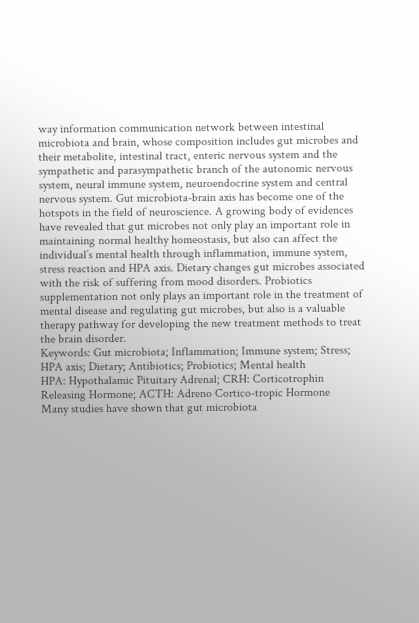way information communication network between intestinal microbiota and brain, whose composition includes gut microbes and their metabolite, intestinal tract, enteric nervous system and the sympathetic and parasympathetic branch of the autonomic nervous system, neural immune system, neuroendocrine system and central nervous system. Gut microbiota-brain axis has become one of the hotspots in the field of neuroscience. A growing body of evidences have revealed that gut microbes not only play an important role in maintaining normal healthy homeostasis, but also can affect the individual’s mental health through inflammation, immune system, stress reaction and HPA axis. Dietary changes gut microbes associated with the risk of suffering from mood disorders. Probiotics supplementation not only plays an important role in the treatment of mental disease and regulating gut microbes, but also is a valuable therapy pathway for developing the new treatment methods to treat the brain disorder.
Keywords: Gut microbiota; Inflammation; Immune system; Stress; HPA axis; Dietary; Antibiotics; Probiotics; Mental health
HPA: Hypothalamic Pituitary Adrenal; CRH: Corticotrophin Releasing Hormone; ACTH: Adreno Cortico-tropic Hormone
Many studies have shown that gut microbiota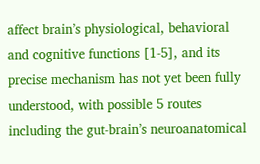affect brain’s physiological, behavioral and cognitive functions [1-5], and its precise mechanism has not yet been fully understood, with possible 5 routes including the gut-brain’s neuroanatomical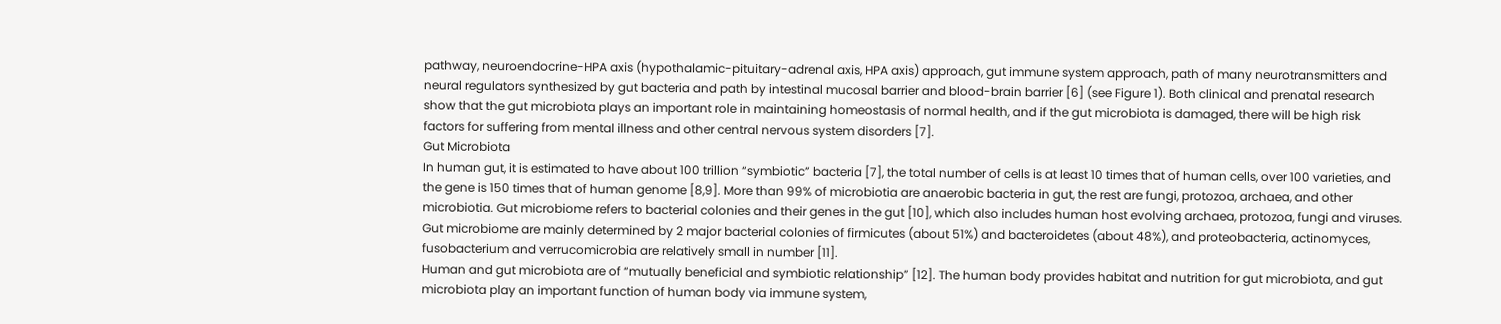pathway, neuroendocrine-HPA axis (hypothalamic-pituitary-adrenal axis, HPA axis) approach, gut immune system approach, path of many neurotransmitters and neural regulators synthesized by gut bacteria and path by intestinal mucosal barrier and blood-brain barrier [6] (see Figure 1). Both clinical and prenatal research show that the gut microbiota plays an important role in maintaining homeostasis of normal health, and if the gut microbiota is damaged, there will be high risk factors for suffering from mental illness and other central nervous system disorders [7].
Gut Microbiota
In human gut, it is estimated to have about 100 trillion “symbiotic” bacteria [7], the total number of cells is at least 10 times that of human cells, over 100 varieties, and the gene is 150 times that of human genome [8,9]. More than 99% of microbiotia are anaerobic bacteria in gut, the rest are fungi, protozoa, archaea, and other microbiotia. Gut microbiome refers to bacterial colonies and their genes in the gut [10], which also includes human host evolving archaea, protozoa, fungi and viruses. Gut microbiome are mainly determined by 2 major bacterial colonies of firmicutes (about 51%) and bacteroidetes (about 48%), and proteobacteria, actinomyces, fusobacterium and verrucomicrobia are relatively small in number [11].
Human and gut microbiota are of “mutually beneficial and symbiotic relationship” [12]. The human body provides habitat and nutrition for gut microbiota, and gut microbiota play an important function of human body via immune system,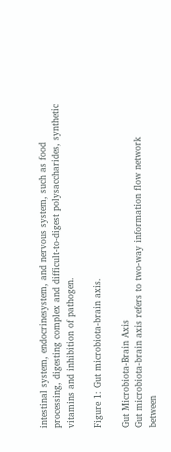intestinal system, endocrinesystem, and nervous system, such as food processing, digesting complex and difficult-to-digest polysaccharides, synthetic vitamins and inhibition of pathogen.

Figure 1: Gut microbiota-brain axis.

Gut Microbiota-Brain Axis
Gut microbiota-brain axis refers to two-way information flow network between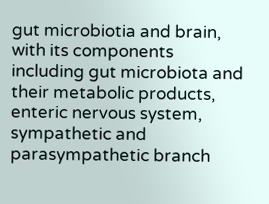gut microbiotia and brain, with its components including gut microbiota and their metabolic products, enteric nervous system, sympathetic and parasympathetic branch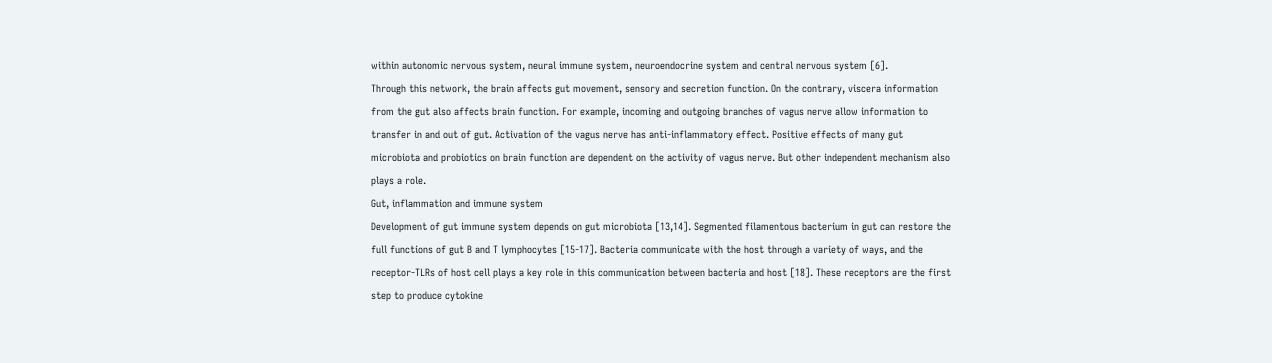within autonomic nervous system, neural immune system, neuroendocrine system and central nervous system [6].
Through this network, the brain affects gut movement, sensory and secretion function. On the contrary, viscera information from the gut also affects brain function. For example, incoming and outgoing branches of vagus nerve allow information to transfer in and out of gut. Activation of the vagus nerve has anti-inflammatory effect. Positive effects of many gut microbiota and probiotics on brain function are dependent on the activity of vagus nerve. But other independent mechanism also plays a role.
Gut, inflammation and immune system
Development of gut immune system depends on gut microbiota [13,14]. Segmented filamentous bacterium in gut can restore the full functions of gut B and T lymphocytes [15-17]. Bacteria communicate with the host through a variety of ways, and the receptor-TLRs of host cell plays a key role in this communication between bacteria and host [18]. These receptors are the first step to produce cytokine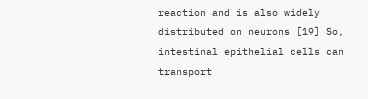reaction and is also widely distributed on neurons [19] So, intestinal epithelial cells can transport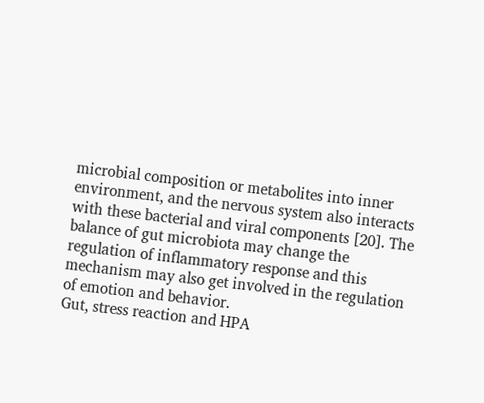microbial composition or metabolites into inner environment, and the nervous system also interacts with these bacterial and viral components [20]. The balance of gut microbiota may change the regulation of inflammatory response and this mechanism may also get involved in the regulation of emotion and behavior.
Gut, stress reaction and HPA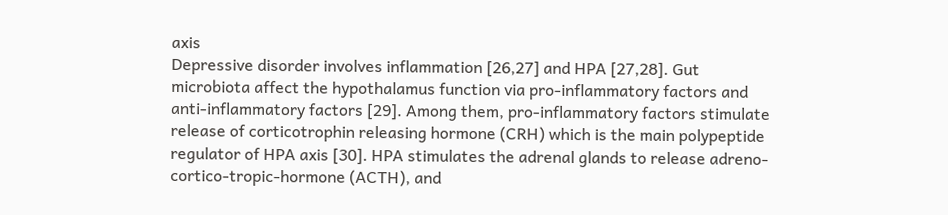axis
Depressive disorder involves inflammation [26,27] and HPA [27,28]. Gut microbiota affect the hypothalamus function via pro-inflammatory factors and anti-inflammatory factors [29]. Among them, pro-inflammatory factors stimulate release of corticotrophin releasing hormone (CRH) which is the main polypeptide regulator of HPA axis [30]. HPA stimulates the adrenal glands to release adreno-cortico-tropic-hormone (ACTH), and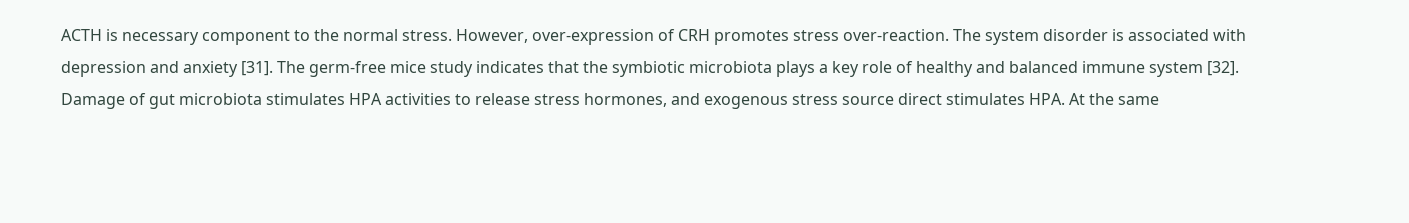ACTH is necessary component to the normal stress. However, over-expression of CRH promotes stress over-reaction. The system disorder is associated with depression and anxiety [31]. The germ-free mice study indicates that the symbiotic microbiota plays a key role of healthy and balanced immune system [32].
Damage of gut microbiota stimulates HPA activities to release stress hormones, and exogenous stress source direct stimulates HPA. At the same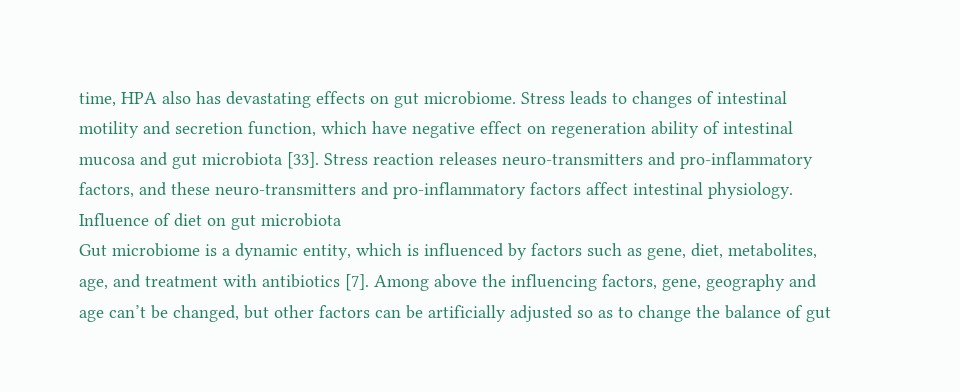time, HPA also has devastating effects on gut microbiome. Stress leads to changes of intestinal motility and secretion function, which have negative effect on regeneration ability of intestinal mucosa and gut microbiota [33]. Stress reaction releases neuro-transmitters and pro-inflammatory factors, and these neuro-transmitters and pro-inflammatory factors affect intestinal physiology.
Influence of diet on gut microbiota
Gut microbiome is a dynamic entity, which is influenced by factors such as gene, diet, metabolites, age, and treatment with antibiotics [7]. Among above the influencing factors, gene, geography and age can’t be changed, but other factors can be artificially adjusted so as to change the balance of gut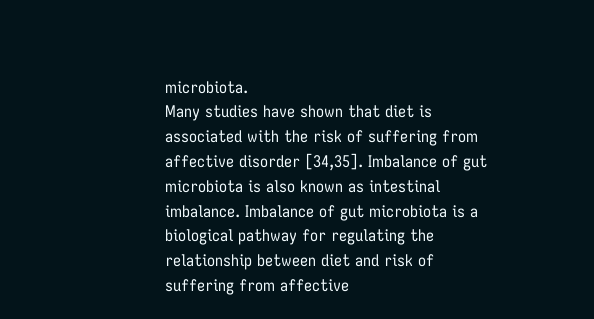microbiota.
Many studies have shown that diet is associated with the risk of suffering from affective disorder [34,35]. Imbalance of gut microbiota is also known as intestinal imbalance. Imbalance of gut microbiota is a biological pathway for regulating the relationship between diet and risk of suffering from affective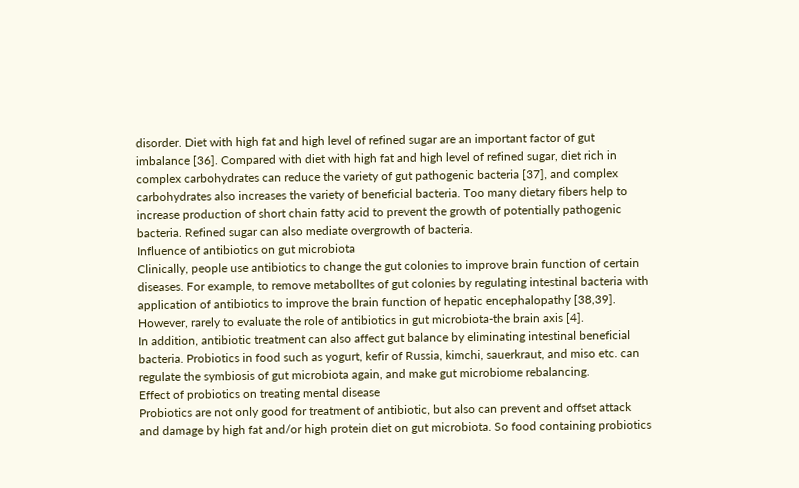disorder. Diet with high fat and high level of refined sugar are an important factor of gut imbalance [36]. Compared with diet with high fat and high level of refined sugar, diet rich in complex carbohydrates can reduce the variety of gut pathogenic bacteria [37], and complex carbohydrates also increases the variety of beneficial bacteria. Too many dietary fibers help to increase production of short chain fatty acid to prevent the growth of potentially pathogenic bacteria. Refined sugar can also mediate overgrowth of bacteria.
Influence of antibiotics on gut microbiota
Clinically, people use antibiotics to change the gut colonies to improve brain function of certain diseases. For example, to remove metabolltes of gut colonies by regulating intestinal bacteria with application of antibiotics to improve the brain function of hepatic encephalopathy [38,39]. However, rarely to evaluate the role of antibiotics in gut microbiota-the brain axis [4].
In addition, antibiotic treatment can also affect gut balance by eliminating intestinal beneficial bacteria. Probiotics in food such as yogurt, kefir of Russia, kimchi, sauerkraut, and miso etc. can regulate the symbiosis of gut microbiota again, and make gut microbiome rebalancing.
Effect of probiotics on treating mental disease
Probiotics are not only good for treatment of antibiotic, but also can prevent and offset attack and damage by high fat and/or high protein diet on gut microbiota. So food containing probiotics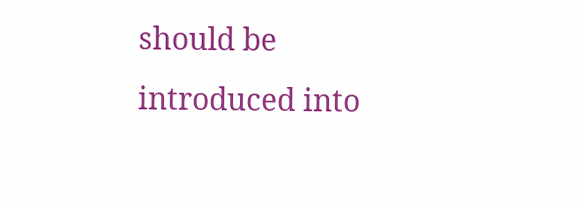should be introduced into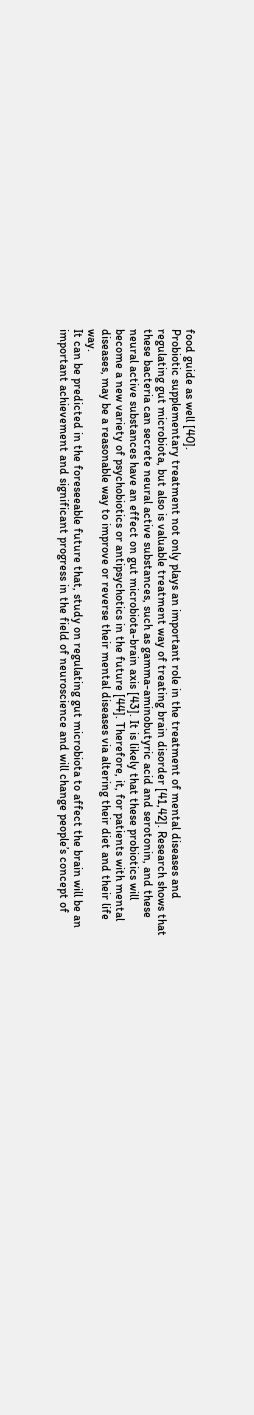food guide as well [40].
Probiotic supplementary treatment not only plays an important role in the treatment of mental diseases and regulating gut microbiota, but also is valuable treatment way of treating brain disorder [41,42]. Research shows that these bacteria can secrete neural active substances, such as gamma-aminobutyric acid and serotonin, and these neural active substances have an effect on gut microbiota-brain axis [43]. It is likely that these probiotics will become a new variety of psychobiotics or antipsychotics in the future [44]. Therefore, it, for patients with mental diseases, may be a reasonable way to improve or reverse their mental diseases via altering their diet and their life way.
It can be predicted in the foreseeable future that, study on regulating gut microbiota to affect the brain will be an important achievement and significant progress in the field of neuroscience and will change people’s concept of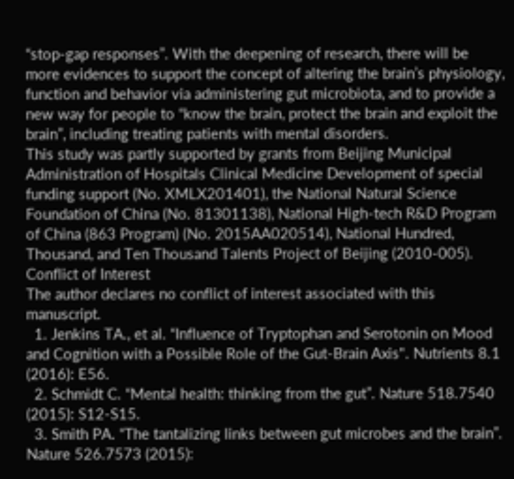“stop-gap responses”. With the deepening of research, there will be more evidences to support the concept of altering the brain’s physiology, function and behavior via administering gut microbiota, and to provide a new way for people to “know the brain, protect the brain and exploit the brain”, including treating patients with mental disorders.
This study was partly supported by grants from Beijing Municipal Administration of Hospitals Clinical Medicine Development of special funding support (No. XMLX201401), the National Natural Science Foundation of China (No. 81301138), National High-tech R&D Program of China (863 Program) (No. 2015AA020514), National Hundred, Thousand, and Ten Thousand Talents Project of Beijing (2010-005).
Conflict of Interest
The author declares no conflict of interest associated with this manuscript.
  1. Jenkins TA., et al. “Influence of Tryptophan and Serotonin on Mood and Cognition with a Possible Role of the Gut-Brain Axis". Nutrients 8.1 (2016): E56.
  2. Schmidt C. “Mental health: thinking from the gut”. Nature 518.7540 (2015): S12-S15.
  3. Smith PA. “The tantalizing links between gut microbes and the brain”. Nature 526.7573 (2015):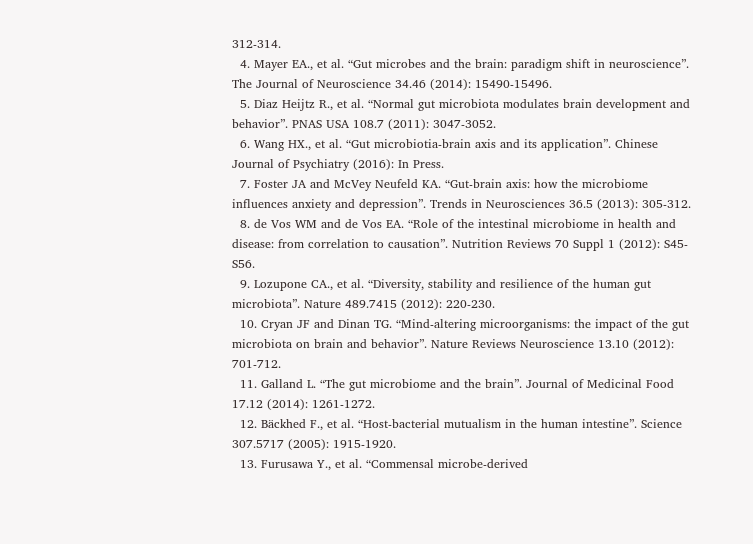312-314.
  4. Mayer EA., et al. “Gut microbes and the brain: paradigm shift in neuroscience”. The Journal of Neuroscience 34.46 (2014): 15490-15496.
  5. Diaz Heijtz R., et al. “Normal gut microbiota modulates brain development and behavior”. PNAS USA 108.7 (2011): 3047-3052.
  6. Wang HX., et al. “Gut microbiotia-brain axis and its application”. Chinese Journal of Psychiatry (2016): In Press.
  7. Foster JA and McVey Neufeld KA. “Gut-brain axis: how the microbiome influences anxiety and depression”. Trends in Neurosciences 36.5 (2013): 305-312.
  8. de Vos WM and de Vos EA. “Role of the intestinal microbiome in health and disease: from correlation to causation”. Nutrition Reviews 70 Suppl 1 (2012): S45-S56.
  9. Lozupone CA., et al. “Diversity, stability and resilience of the human gut microbiota”. Nature 489.7415 (2012): 220-230.
  10. Cryan JF and Dinan TG. “Mind-altering microorganisms: the impact of the gut microbiota on brain and behavior”. Nature Reviews Neuroscience 13.10 (2012): 701-712.
  11. Galland L. “The gut microbiome and the brain”. Journal of Medicinal Food 17.12 (2014): 1261-1272.
  12. Bäckhed F., et al. “Host-bacterial mutualism in the human intestine”. Science 307.5717 (2005): 1915-1920.
  13. Furusawa Y., et al. “Commensal microbe-derived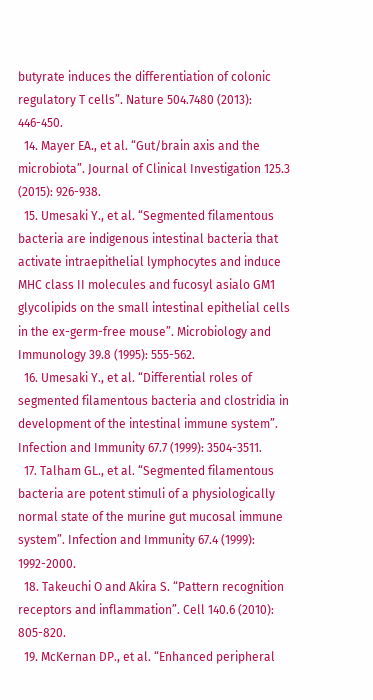butyrate induces the differentiation of colonic regulatory T cells”. Nature 504.7480 (2013): 446-450.
  14. Mayer EA., et al. “Gut/brain axis and the microbiota”. Journal of Clinical Investigation 125.3 (2015): 926-938.
  15. Umesaki Y., et al. “Segmented filamentous bacteria are indigenous intestinal bacteria that activate intraepithelial lymphocytes and induce MHC class II molecules and fucosyl asialo GM1 glycolipids on the small intestinal epithelial cells in the ex-germ-free mouse”. Microbiology and Immunology 39.8 (1995): 555-562.
  16. Umesaki Y., et al. “Differential roles of segmented filamentous bacteria and clostridia in development of the intestinal immune system”. Infection and Immunity 67.7 (1999): 3504-3511.
  17. Talham GL., et al. “Segmented filamentous bacteria are potent stimuli of a physiologically normal state of the murine gut mucosal immune system”. Infection and Immunity 67.4 (1999): 1992-2000.
  18. Takeuchi O and Akira S. “Pattern recognition receptors and inflammation”. Cell 140.6 (2010): 805-820.
  19. McKernan DP., et al. “Enhanced peripheral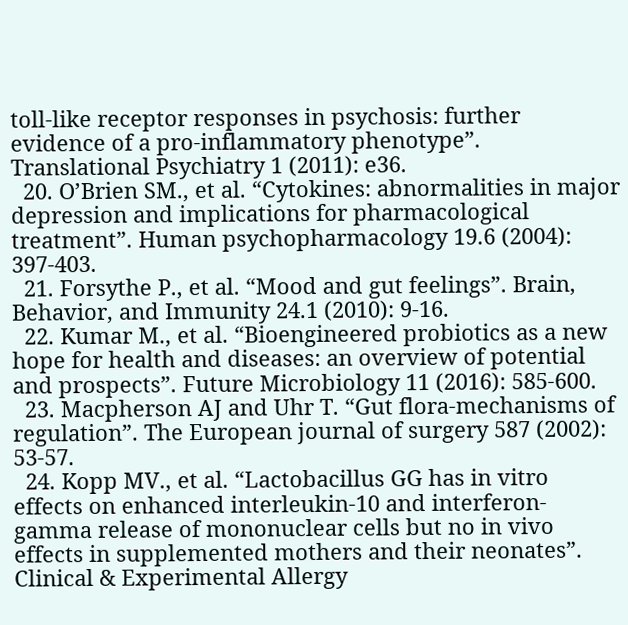toll-like receptor responses in psychosis: further evidence of a pro-inflammatory phenotype”. Translational Psychiatry 1 (2011): e36.
  20. O’Brien SM., et al. “Cytokines: abnormalities in major depression and implications for pharmacological treatment”. Human psychopharmacology 19.6 (2004): 397-403.
  21. Forsythe P., et al. “Mood and gut feelings”. Brain, Behavior, and Immunity 24.1 (2010): 9-16.
  22. Kumar M., et al. “Bioengineered probiotics as a new hope for health and diseases: an overview of potential and prospects”. Future Microbiology 11 (2016): 585-600.
  23. Macpherson AJ and Uhr T. “Gut flora-mechanisms of regulation”. The European journal of surgery 587 (2002): 53-57.
  24. Kopp MV., et al. “Lactobacillus GG has in vitro effects on enhanced interleukin-10 and interferon-gamma release of mononuclear cells but no in vivo effects in supplemented mothers and their neonates”. Clinical & Experimental Allergy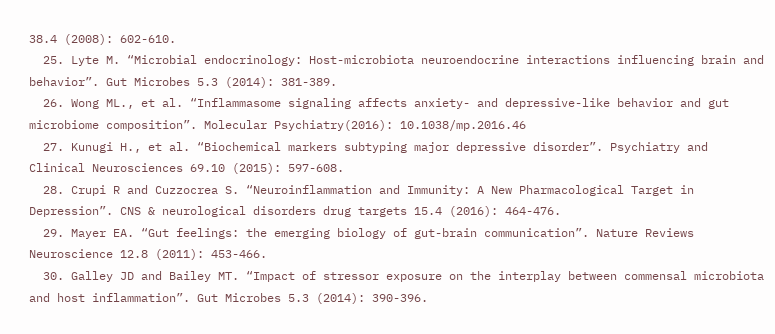38.4 (2008): 602-610.
  25. Lyte M. “Microbial endocrinology: Host-microbiota neuroendocrine interactions influencing brain and behavior”. Gut Microbes 5.3 (2014): 381-389.
  26. Wong ML., et al. “Inflammasome signaling affects anxiety- and depressive-like behavior and gut microbiome composition”. Molecular Psychiatry(2016): 10.1038/mp.2016.46
  27. Kunugi H., et al. “Biochemical markers subtyping major depressive disorder”. Psychiatry and Clinical Neurosciences 69.10 (2015): 597-608.
  28. Crupi R and Cuzzocrea S. “Neuroinflammation and Immunity: A New Pharmacological Target in Depression”. CNS & neurological disorders drug targets 15.4 (2016): 464-476.
  29. Mayer EA. “Gut feelings: the emerging biology of gut-brain communication”. Nature Reviews Neuroscience 12.8 (2011): 453-466.
  30. Galley JD and Bailey MT. “Impact of stressor exposure on the interplay between commensal microbiota and host inflammation”. Gut Microbes 5.3 (2014): 390-396.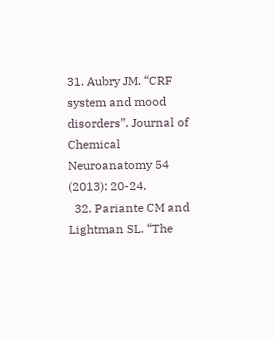31. Aubry JM. “CRF system and mood disorders”. Journal of Chemical Neuroanatomy 54 (2013): 20-24.
  32. Pariante CM and Lightman SL. “The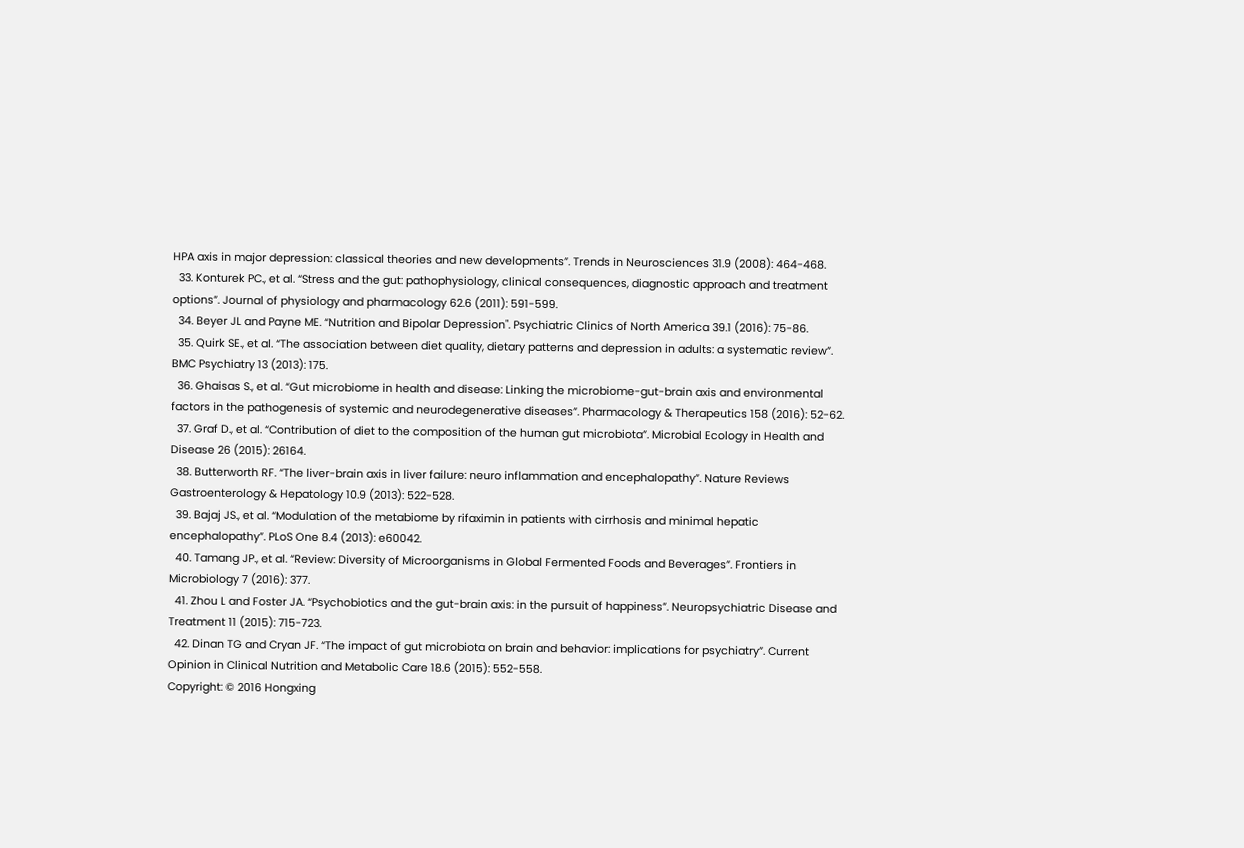HPA axis in major depression: classical theories and new developments”. Trends in Neurosciences 31.9 (2008): 464-468.
  33. Konturek PC., et al. “Stress and the gut: pathophysiology, clinical consequences, diagnostic approach and treatment options”. Journal of physiology and pharmacology 62.6 (2011): 591-599.
  34. Beyer JL and Payne ME. “Nutrition and Bipolar Depression". Psychiatric Clinics of North America 39.1 (2016): 75-86.
  35. Quirk SE., et al. “The association between diet quality, dietary patterns and depression in adults: a systematic review”. BMC Psychiatry 13 (2013): 175.
  36. Ghaisas S., et al. “Gut microbiome in health and disease: Linking the microbiome-gut-brain axis and environmental factors in the pathogenesis of systemic and neurodegenerative diseases”. Pharmacology & Therapeutics 158 (2016): 52-62.
  37. Graf D., et al. “Contribution of diet to the composition of the human gut microbiota”. Microbial Ecology in Health and Disease 26 (2015): 26164.
  38. Butterworth RF. “The liver-brain axis in liver failure: neuro inflammation and encephalopathy”. Nature Reviews Gastroenterology & Hepatology 10.9 (2013): 522-528.
  39. Bajaj JS., et al. “Modulation of the metabiome by rifaximin in patients with cirrhosis and minimal hepatic encephalopathy”. PLoS One 8.4 (2013): e60042.
  40. Tamang JP., et al. “Review: Diversity of Microorganisms in Global Fermented Foods and Beverages”. Frontiers in Microbiology 7 (2016): 377.
  41. Zhou L and Foster JA. “Psychobiotics and the gut-brain axis: in the pursuit of happiness”. Neuropsychiatric Disease and Treatment 11 (2015): 715-723.
  42. Dinan TG and Cryan JF. “The impact of gut microbiota on brain and behavior: implications for psychiatry”. Current Opinion in Clinical Nutrition and Metabolic Care 18.6 (2015): 552-558.
Copyright: © 2016 Hongxing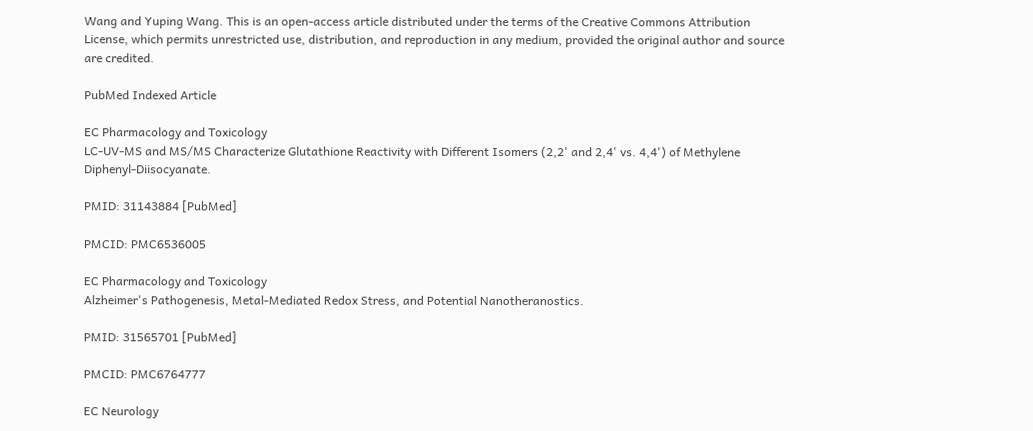Wang and Yuping Wang. This is an open-access article distributed under the terms of the Creative Commons Attribution License, which permits unrestricted use, distribution, and reproduction in any medium, provided the original author and source are credited.

PubMed Indexed Article

EC Pharmacology and Toxicology
LC-UV-MS and MS/MS Characterize Glutathione Reactivity with Different Isomers (2,2' and 2,4' vs. 4,4') of Methylene Diphenyl-Diisocyanate.

PMID: 31143884 [PubMed]

PMCID: PMC6536005

EC Pharmacology and Toxicology
Alzheimer's Pathogenesis, Metal-Mediated Redox Stress, and Potential Nanotheranostics.

PMID: 31565701 [PubMed]

PMCID: PMC6764777

EC Neurology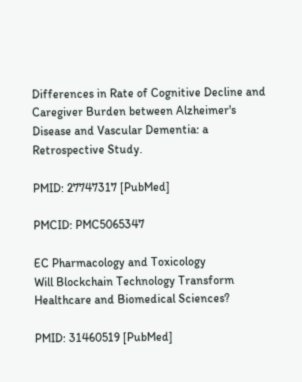Differences in Rate of Cognitive Decline and Caregiver Burden between Alzheimer's Disease and Vascular Dementia: a Retrospective Study.

PMID: 27747317 [PubMed]

PMCID: PMC5065347

EC Pharmacology and Toxicology
Will Blockchain Technology Transform Healthcare and Biomedical Sciences?

PMID: 31460519 [PubMed]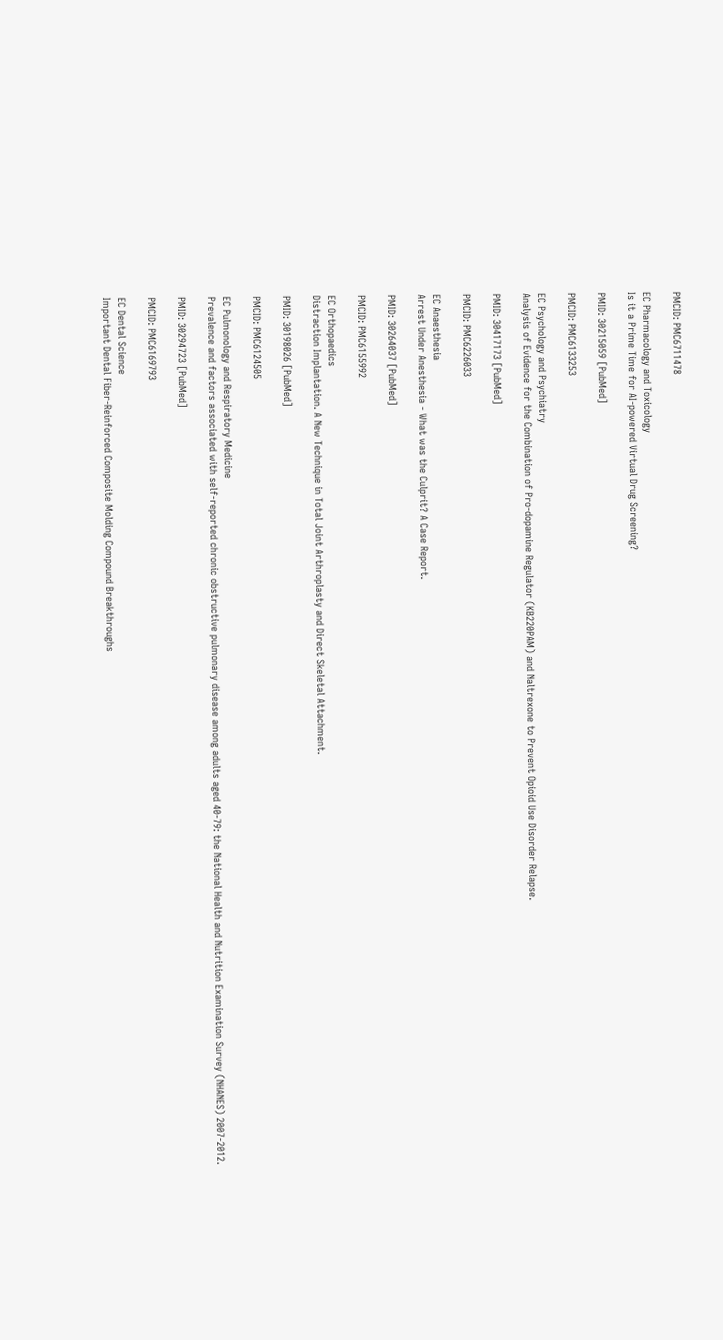PMCID: PMC6711478

EC Pharmacology and Toxicology
Is it a Prime Time for AI-powered Virtual Drug Screening?

PMID: 30215059 [PubMed]

PMCID: PMC6133253

EC Psychology and Psychiatry
Analysis of Evidence for the Combination of Pro-dopamine Regulator (KB220PAM) and Naltrexone to Prevent Opioid Use Disorder Relapse.

PMID: 30417173 [PubMed]

PMCID: PMC6226033

EC Anaesthesia
Arrest Under Anesthesia - What was the Culprit? A Case Report.

PMID: 30264037 [PubMed]

PMCID: PMC6155992

EC Orthopaedics
Distraction Implantation. A New Technique in Total Joint Arthroplasty and Direct Skeletal Attachment.

PMID: 30198026 [PubMed]

PMCID: PMC6124505

EC Pulmonology and Respiratory Medicine
Prevalence and factors associated with self-reported chronic obstructive pulmonary disease among adults aged 40-79: the National Health and Nutrition Examination Survey (NHANES) 2007-2012.

PMID: 30294723 [PubMed]

PMCID: PMC6169793

EC Dental Science
Important Dental Fiber-Reinforced Composite Molding Compound Breakthroughs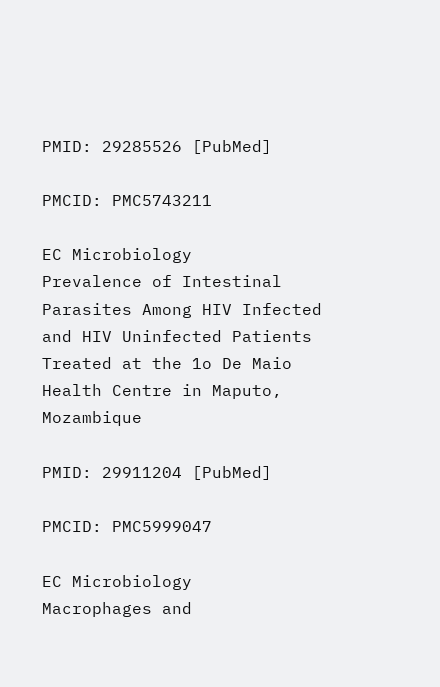PMID: 29285526 [PubMed]

PMCID: PMC5743211

EC Microbiology
Prevalence of Intestinal Parasites Among HIV Infected and HIV Uninfected Patients Treated at the 1o De Maio Health Centre in Maputo, Mozambique

PMID: 29911204 [PubMed]

PMCID: PMC5999047

EC Microbiology
Macrophages and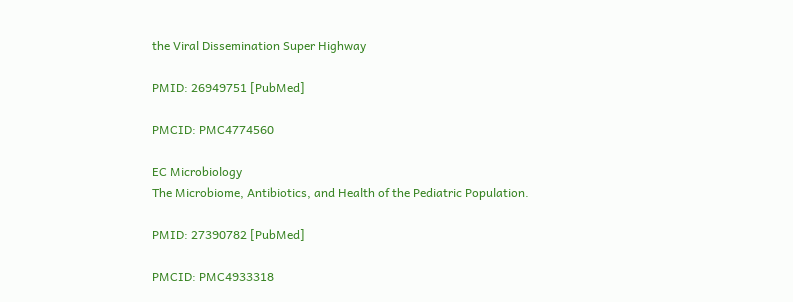the Viral Dissemination Super Highway

PMID: 26949751 [PubMed]

PMCID: PMC4774560

EC Microbiology
The Microbiome, Antibiotics, and Health of the Pediatric Population.

PMID: 27390782 [PubMed]

PMCID: PMC4933318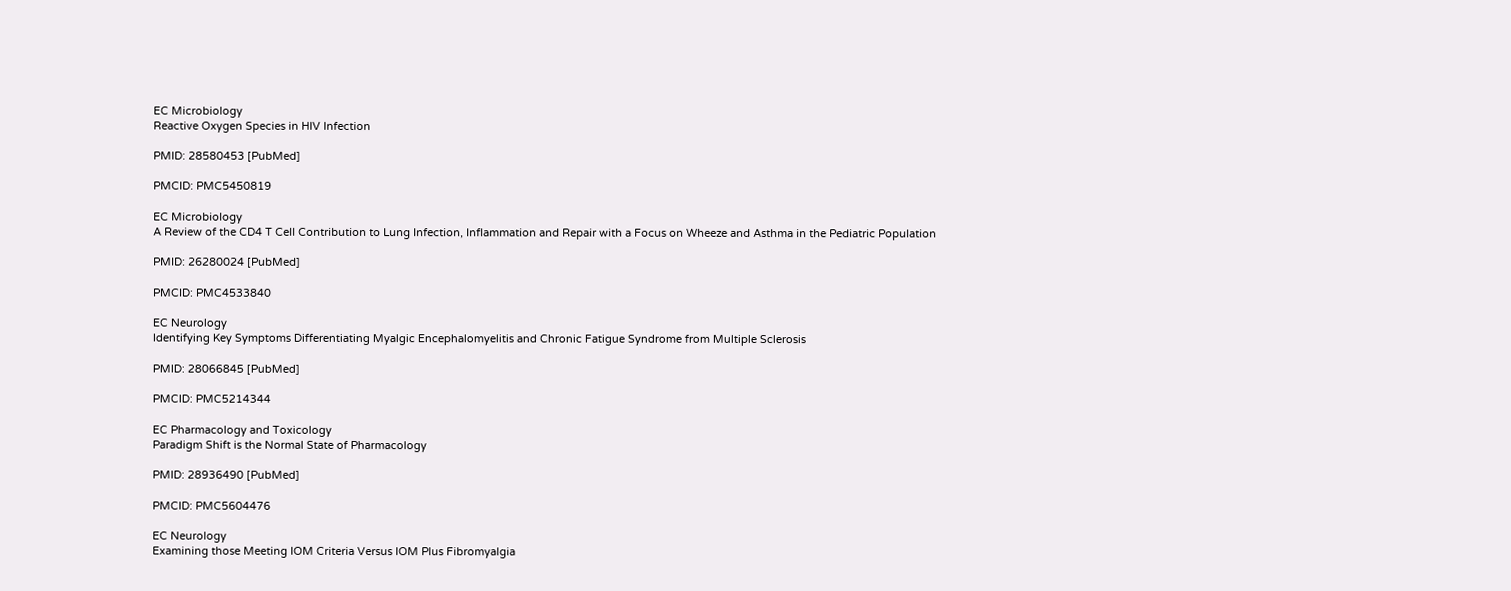EC Microbiology
Reactive Oxygen Species in HIV Infection

PMID: 28580453 [PubMed]

PMCID: PMC5450819

EC Microbiology
A Review of the CD4 T Cell Contribution to Lung Infection, Inflammation and Repair with a Focus on Wheeze and Asthma in the Pediatric Population

PMID: 26280024 [PubMed]

PMCID: PMC4533840

EC Neurology
Identifying Key Symptoms Differentiating Myalgic Encephalomyelitis and Chronic Fatigue Syndrome from Multiple Sclerosis

PMID: 28066845 [PubMed]

PMCID: PMC5214344

EC Pharmacology and Toxicology
Paradigm Shift is the Normal State of Pharmacology

PMID: 28936490 [PubMed]

PMCID: PMC5604476

EC Neurology
Examining those Meeting IOM Criteria Versus IOM Plus Fibromyalgia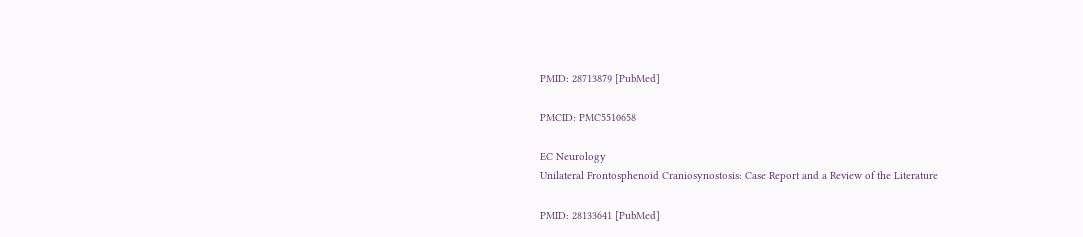PMID: 28713879 [PubMed]

PMCID: PMC5510658

EC Neurology
Unilateral Frontosphenoid Craniosynostosis: Case Report and a Review of the Literature

PMID: 28133641 [PubMed]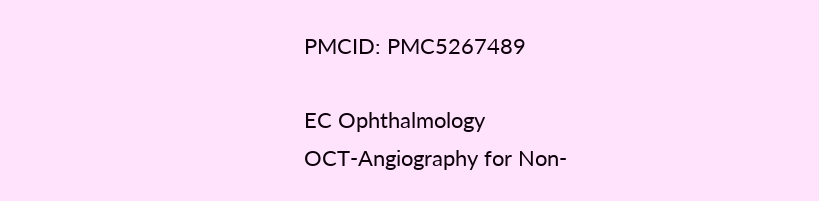PMCID: PMC5267489

EC Ophthalmology
OCT-Angiography for Non-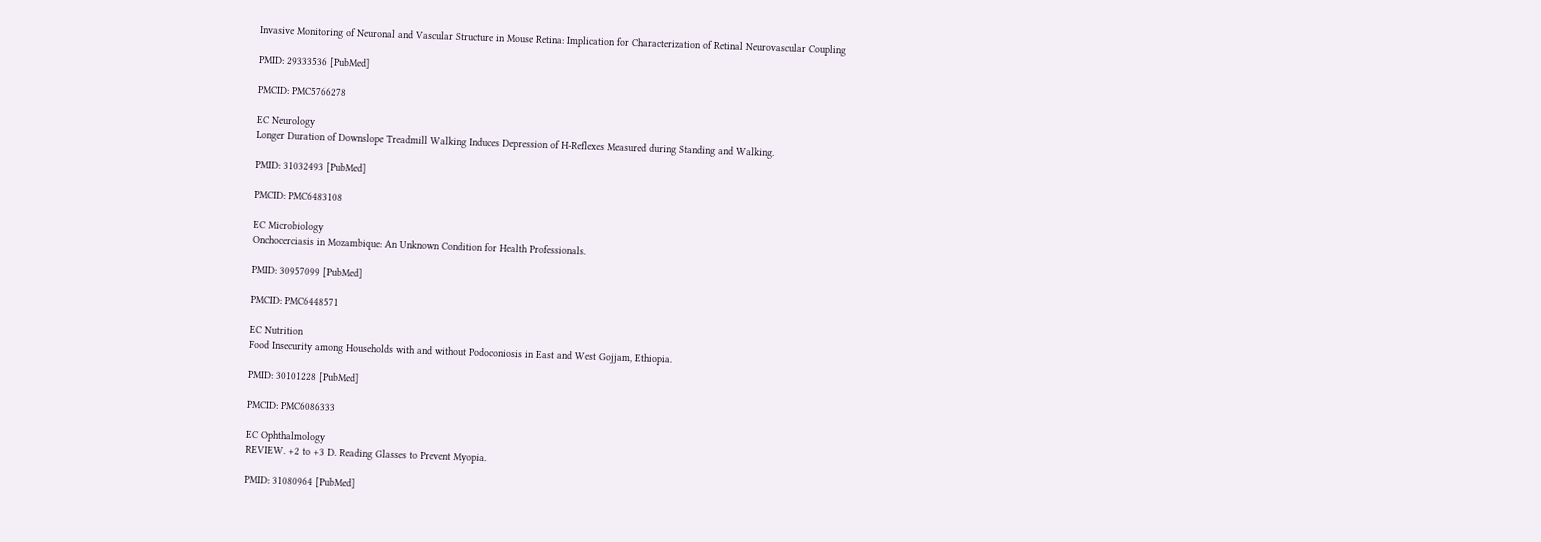Invasive Monitoring of Neuronal and Vascular Structure in Mouse Retina: Implication for Characterization of Retinal Neurovascular Coupling

PMID: 29333536 [PubMed]

PMCID: PMC5766278

EC Neurology
Longer Duration of Downslope Treadmill Walking Induces Depression of H-Reflexes Measured during Standing and Walking.

PMID: 31032493 [PubMed]

PMCID: PMC6483108

EC Microbiology
Onchocerciasis in Mozambique: An Unknown Condition for Health Professionals.

PMID: 30957099 [PubMed]

PMCID: PMC6448571

EC Nutrition
Food Insecurity among Households with and without Podoconiosis in East and West Gojjam, Ethiopia.

PMID: 30101228 [PubMed]

PMCID: PMC6086333

EC Ophthalmology
REVIEW. +2 to +3 D. Reading Glasses to Prevent Myopia.

PMID: 31080964 [PubMed]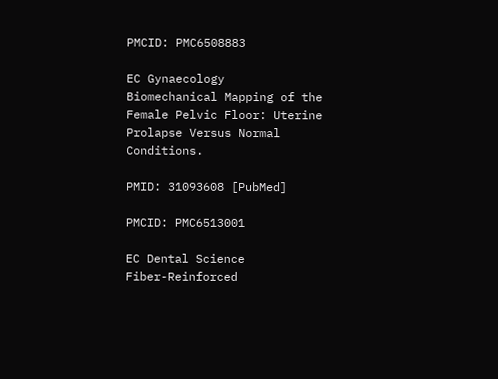PMCID: PMC6508883

EC Gynaecology
Biomechanical Mapping of the Female Pelvic Floor: Uterine Prolapse Versus Normal Conditions.

PMID: 31093608 [PubMed]

PMCID: PMC6513001

EC Dental Science
Fiber-Reinforced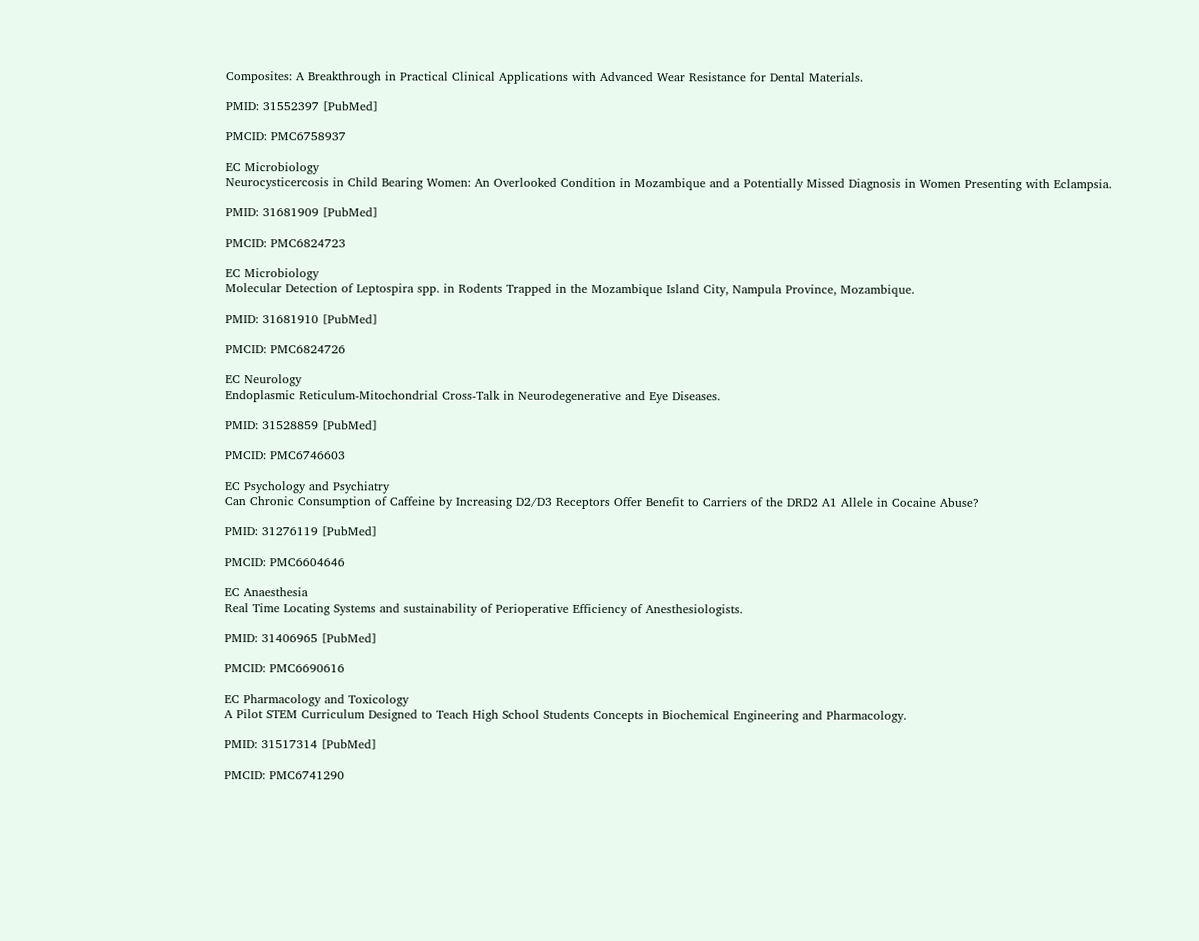Composites: A Breakthrough in Practical Clinical Applications with Advanced Wear Resistance for Dental Materials.

PMID: 31552397 [PubMed]

PMCID: PMC6758937

EC Microbiology
Neurocysticercosis in Child Bearing Women: An Overlooked Condition in Mozambique and a Potentially Missed Diagnosis in Women Presenting with Eclampsia.

PMID: 31681909 [PubMed]

PMCID: PMC6824723

EC Microbiology
Molecular Detection of Leptospira spp. in Rodents Trapped in the Mozambique Island City, Nampula Province, Mozambique.

PMID: 31681910 [PubMed]

PMCID: PMC6824726

EC Neurology
Endoplasmic Reticulum-Mitochondrial Cross-Talk in Neurodegenerative and Eye Diseases.

PMID: 31528859 [PubMed]

PMCID: PMC6746603

EC Psychology and Psychiatry
Can Chronic Consumption of Caffeine by Increasing D2/D3 Receptors Offer Benefit to Carriers of the DRD2 A1 Allele in Cocaine Abuse?

PMID: 31276119 [PubMed]

PMCID: PMC6604646

EC Anaesthesia
Real Time Locating Systems and sustainability of Perioperative Efficiency of Anesthesiologists.

PMID: 31406965 [PubMed]

PMCID: PMC6690616

EC Pharmacology and Toxicology
A Pilot STEM Curriculum Designed to Teach High School Students Concepts in Biochemical Engineering and Pharmacology.

PMID: 31517314 [PubMed]

PMCID: PMC6741290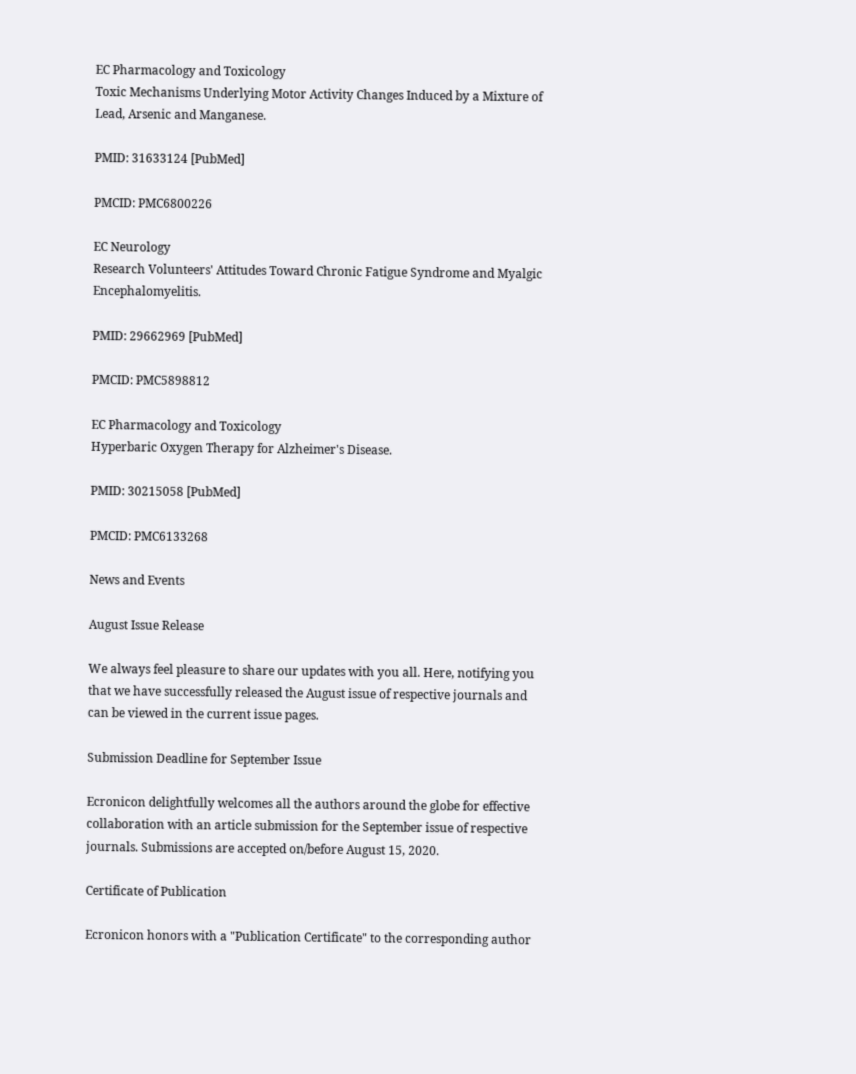EC Pharmacology and Toxicology
Toxic Mechanisms Underlying Motor Activity Changes Induced by a Mixture of Lead, Arsenic and Manganese.

PMID: 31633124 [PubMed]

PMCID: PMC6800226

EC Neurology
Research Volunteers' Attitudes Toward Chronic Fatigue Syndrome and Myalgic Encephalomyelitis.

PMID: 29662969 [PubMed]

PMCID: PMC5898812

EC Pharmacology and Toxicology
Hyperbaric Oxygen Therapy for Alzheimer's Disease.

PMID: 30215058 [PubMed]

PMCID: PMC6133268

News and Events

August Issue Release

We always feel pleasure to share our updates with you all. Here, notifying you that we have successfully released the August issue of respective journals and can be viewed in the current issue pages.

Submission Deadline for September Issue

Ecronicon delightfully welcomes all the authors around the globe for effective collaboration with an article submission for the September issue of respective journals. Submissions are accepted on/before August 15, 2020.

Certificate of Publication

Ecronicon honors with a "Publication Certificate" to the corresponding author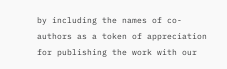by including the names of co-authors as a token of appreciation for publishing the work with our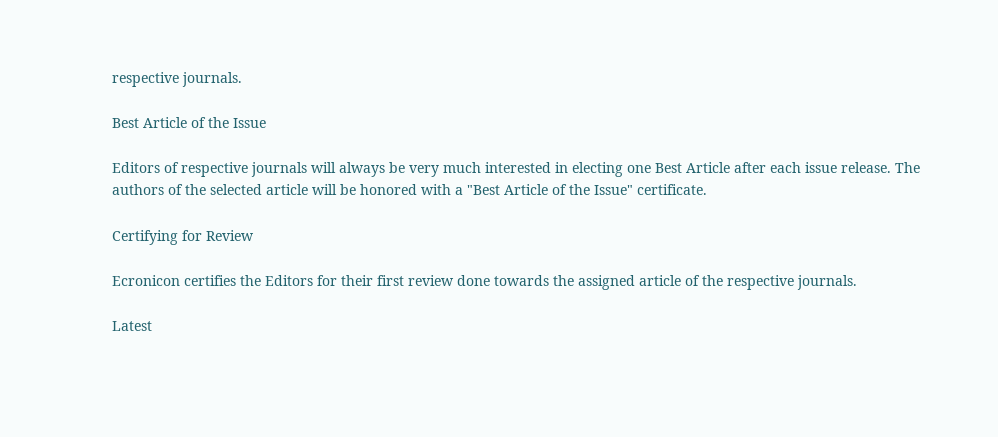respective journals.

Best Article of the Issue

Editors of respective journals will always be very much interested in electing one Best Article after each issue release. The authors of the selected article will be honored with a "Best Article of the Issue" certificate.

Certifying for Review

Ecronicon certifies the Editors for their first review done towards the assigned article of the respective journals.

Latest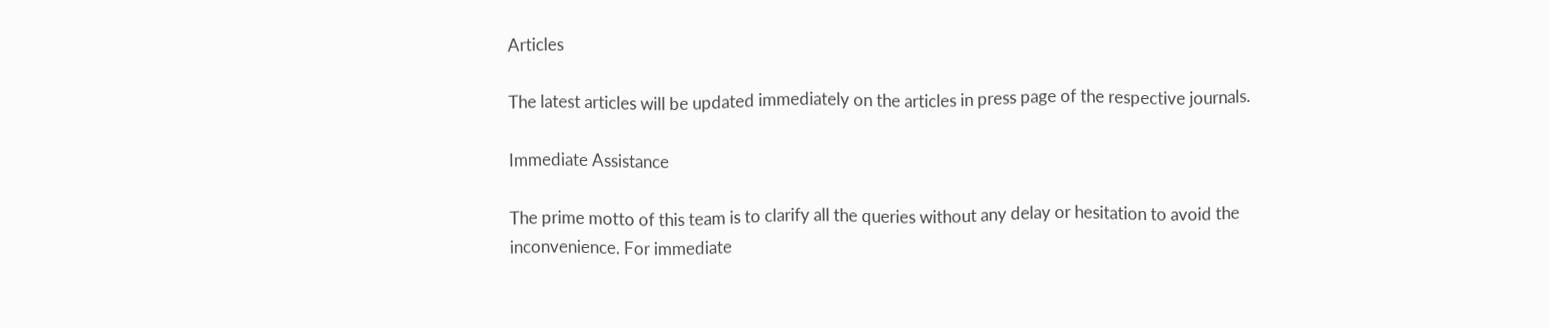Articles

The latest articles will be updated immediately on the articles in press page of the respective journals.

Immediate Assistance

The prime motto of this team is to clarify all the queries without any delay or hesitation to avoid the inconvenience. For immediate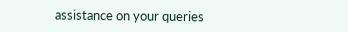assistance on your queries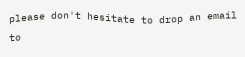please don't hesitate to drop an email to